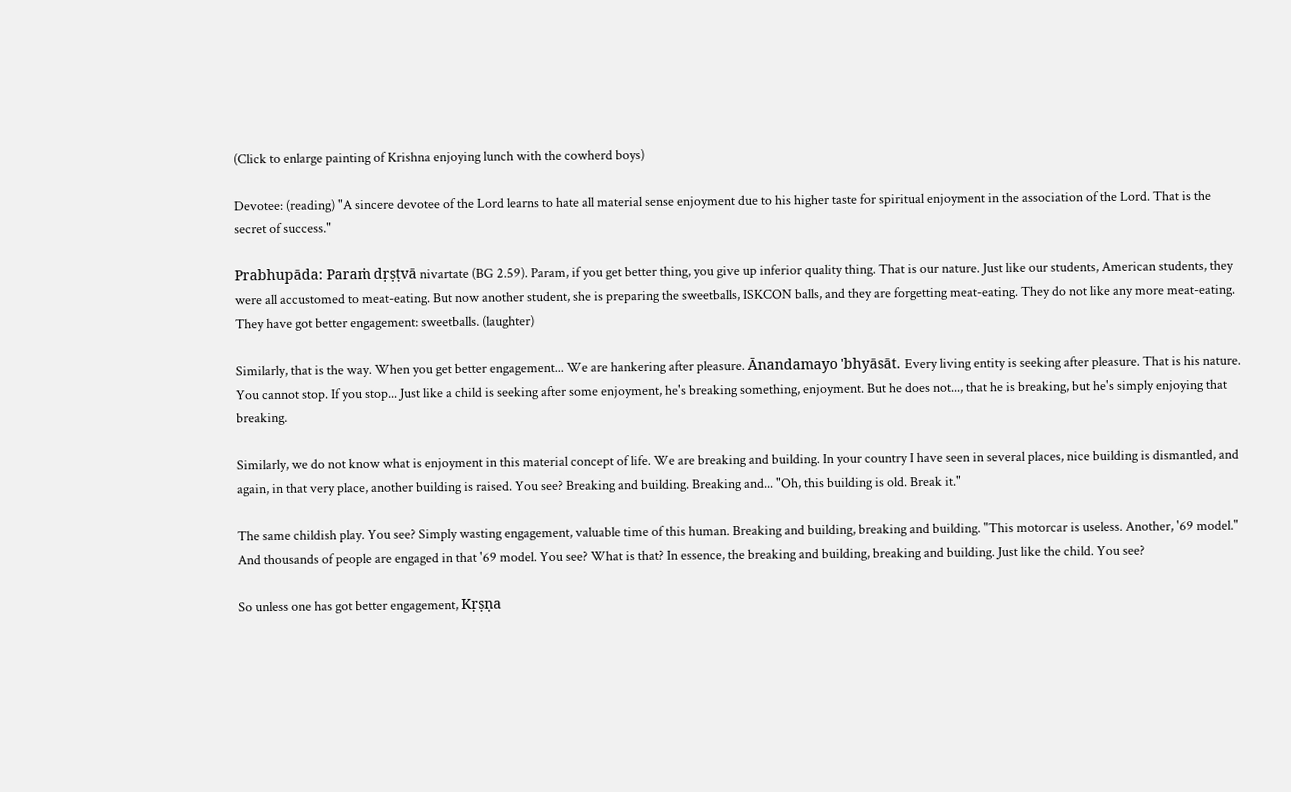(Click to enlarge painting of Krishna enjoying lunch with the cowherd boys)

Devotee: (reading) "A sincere devotee of the Lord learns to hate all material sense enjoyment due to his higher taste for spiritual enjoyment in the association of the Lord. That is the secret of success."

Prabhupāda: Paraṁ dṛṣṭvā nivartate (BG 2.59). Param, if you get better thing, you give up inferior quality thing. That is our nature. Just like our students, American students, they were all accustomed to meat-eating. But now another student, she is preparing the sweetballs, ISKCON balls, and they are forgetting meat-eating. They do not like any more meat-eating. They have got better engagement: sweetballs. (laughter)

Similarly, that is the way. When you get better engagement... We are hankering after pleasure. Ānandamayo 'bhyāsāt. Every living entity is seeking after pleasure. That is his nature. You cannot stop. If you stop... Just like a child is seeking after some enjoyment, he's breaking something, enjoyment. But he does not..., that he is breaking, but he's simply enjoying that breaking.

Similarly, we do not know what is enjoyment in this material concept of life. We are breaking and building. In your country I have seen in several places, nice building is dismantled, and again, in that very place, another building is raised. You see? Breaking and building. Breaking and... "Oh, this building is old. Break it."

The same childish play. You see? Simply wasting engagement, valuable time of this human. Breaking and building, breaking and building. "This motorcar is useless. Another, '69 model." And thousands of people are engaged in that '69 model. You see? What is that? In essence, the breaking and building, breaking and building. Just like the child. You see?

So unless one has got better engagement, Kṛṣṇa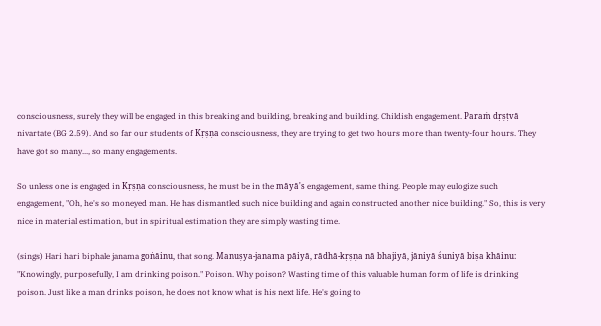consciousness, surely they will be engaged in this breaking and building, breaking and building. Childish engagement. Paraṁ dṛṣṭvā nivartate (BG 2.59). And so far our students of Kṛṣṇa consciousness, they are trying to get two hours more than twenty-four hours. They have got so many..., so many engagements.

So unless one is engaged in Kṛṣṇa consciousness, he must be in the māyā's engagement, same thing. People may eulogize such engagement, "Oh, he's so moneyed man. He has dismantled such nice building and again constructed another nice building." So, this is very nice in material estimation, but in spiritual estimation they are simply wasting time.

(sings) Hari hari biphale janama goṅāinu, that song. Manuṣya-janama pāiyā, rādhā-kṛṣṇa nā bhajiyā, jāniyā śuniyā biṣa khāinu: "Knowingly, purposefully, I am drinking poison." Poison. Why poison? Wasting time of this valuable human form of life is drinking poison. Just like a man drinks poison, he does not know what is his next life. He's going to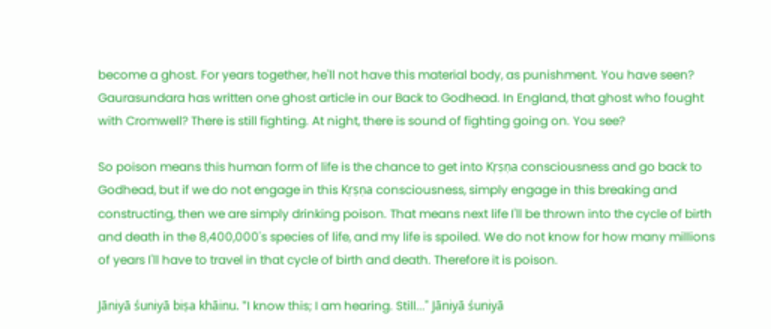become a ghost. For years together, he'll not have this material body, as punishment. You have seen? Gaurasundara has written one ghost article in our Back to Godhead. In England, that ghost who fought with Cromwell? There is still fighting. At night, there is sound of fighting going on. You see?

So poison means this human form of life is the chance to get into Kṛṣṇa consciousness and go back to Godhead, but if we do not engage in this Kṛṣṇa consciousness, simply engage in this breaking and constructing, then we are simply drinking poison. That means next life I'll be thrown into the cycle of birth and death in the 8,400,000's species of life, and my life is spoiled. We do not know for how many millions of years I'll have to travel in that cycle of birth and death. Therefore it is poison.

Jāniyā śuniyā biṣa khāinu. "I know this; I am hearing. Still..." Jāniyā śuniyā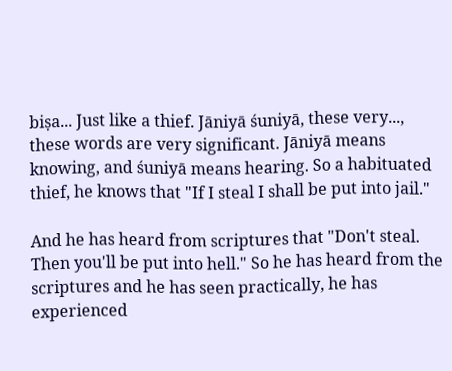biṣa... Just like a thief. Jāniyā śuniyā, these very..., these words are very significant. Jāniyā means knowing, and śuniyā means hearing. So a habituated thief, he knows that "If I steal I shall be put into jail."

And he has heard from scriptures that "Don't steal. Then you'll be put into hell." So he has heard from the scriptures and he has seen practically, he has experienced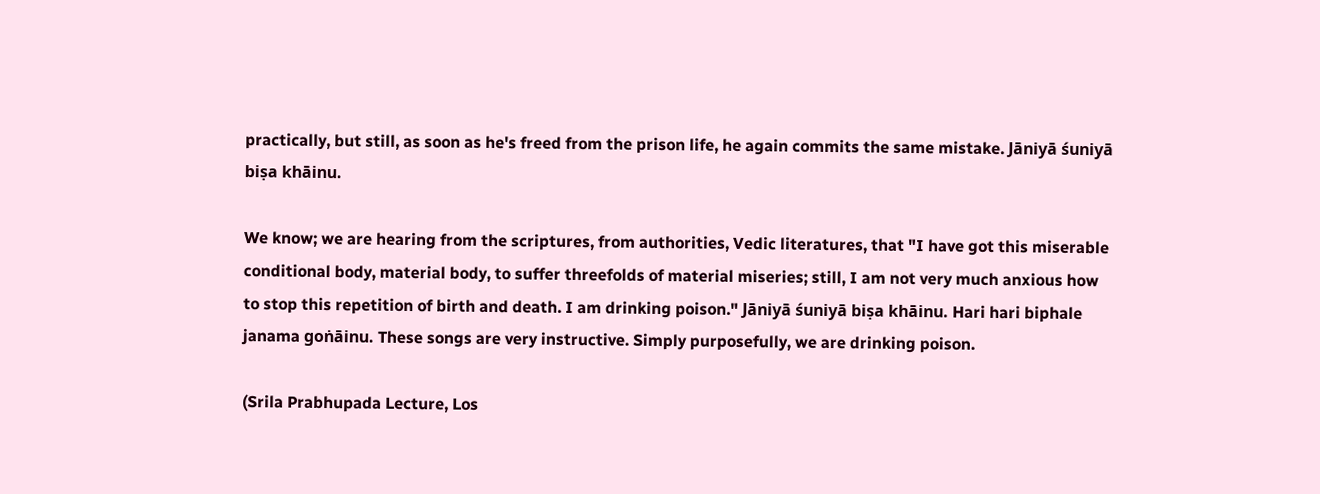practically, but still, as soon as he's freed from the prison life, he again commits the same mistake. Jāniyā śuniyā biṣa khāinu.

We know; we are hearing from the scriptures, from authorities, Vedic literatures, that "I have got this miserable conditional body, material body, to suffer threefolds of material miseries; still, I am not very much anxious how to stop this repetition of birth and death. I am drinking poison." Jāniyā śuniyā biṣa khāinu. Hari hari biphale janama goṅāinu. These songs are very instructive. Simply purposefully, we are drinking poison.

(Srila Prabhupada Lecture, Los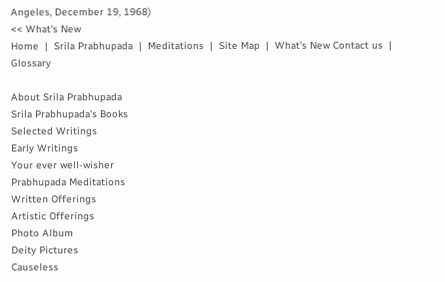Angeles, December 19, 1968)
<< What's New
Home  |  Srila Prabhupada  |  Meditations  |  Site Map  |  What's New Contact us  |  Glossary

About Srila Prabhupada
Srila Prabhupada's Books
Selected Writings
Early Writings
Your ever well-wisher
Prabhupada Meditations
Written Offerings
Artistic Offerings
Photo Album
Deity Pictures
Causeless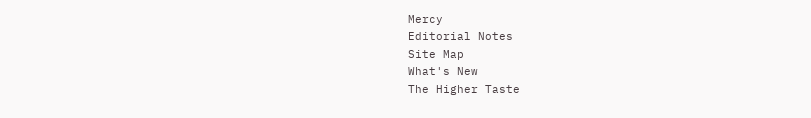Mercy
Editorial Notes
Site Map
What's New
The Higher Taste